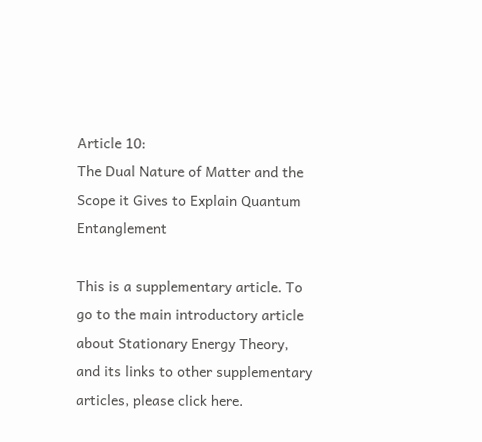Article 10:
The Dual Nature of Matter and the Scope it Gives to Explain Quantum Entanglement

This is a supplementary article. To go to the main introductory article about Stationary Energy Theory, and its links to other supplementary articles, please click here.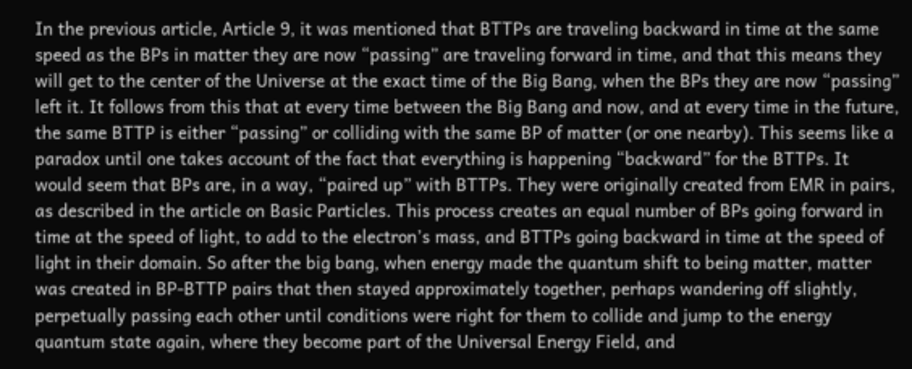In the previous article, Article 9, it was mentioned that BTTPs are traveling backward in time at the same speed as the BPs in matter they are now “passing” are traveling forward in time, and that this means they will get to the center of the Universe at the exact time of the Big Bang, when the BPs they are now “passing” left it. It follows from this that at every time between the Big Bang and now, and at every time in the future, the same BTTP is either “passing” or colliding with the same BP of matter (or one nearby). This seems like a paradox until one takes account of the fact that everything is happening “backward” for the BTTPs. It would seem that BPs are, in a way, “paired up” with BTTPs. They were originally created from EMR in pairs, as described in the article on Basic Particles. This process creates an equal number of BPs going forward in time at the speed of light, to add to the electron’s mass, and BTTPs going backward in time at the speed of light in their domain. So after the big bang, when energy made the quantum shift to being matter, matter was created in BP-BTTP pairs that then stayed approximately together, perhaps wandering off slightly, perpetually passing each other until conditions were right for them to collide and jump to the energy quantum state again, where they become part of the Universal Energy Field, and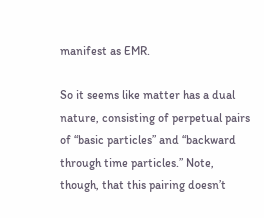manifest as EMR.

So it seems like matter has a dual nature, consisting of perpetual pairs of “basic particles” and “backward through time particles.” Note, though, that this pairing doesn’t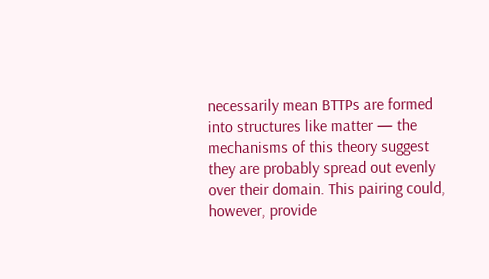necessarily mean BTTPs are formed into structures like matter — the mechanisms of this theory suggest they are probably spread out evenly over their domain. This pairing could, however, provide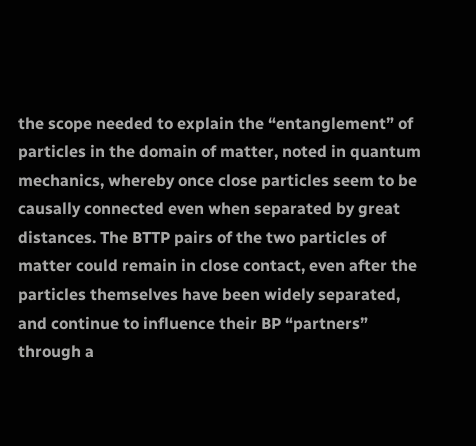the scope needed to explain the “entanglement” of particles in the domain of matter, noted in quantum mechanics, whereby once close particles seem to be causally connected even when separated by great distances. The BTTP pairs of the two particles of matter could remain in close contact, even after the particles themselves have been widely separated, and continue to influence their BP “partners” through a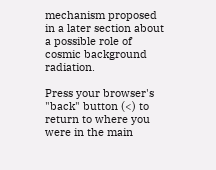mechanism proposed in a later section about a possible role of cosmic background radiation.

Press your browser's "back" button (<) to return to where you were in the main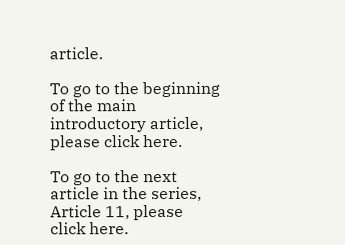article.

To go to the beginning of the main introductory article, please click here.

To go to the next article in the series, Article 11, please click here.